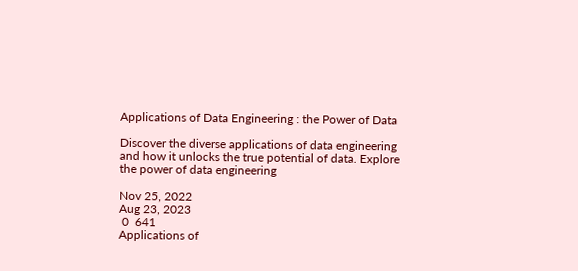Applications of Data Engineering : the Power of Data

Discover the diverse applications of data engineering and how it unlocks the true potential of data. Explore the power of data engineering

Nov 25, 2022
Aug 23, 2023
 0  641
Applications of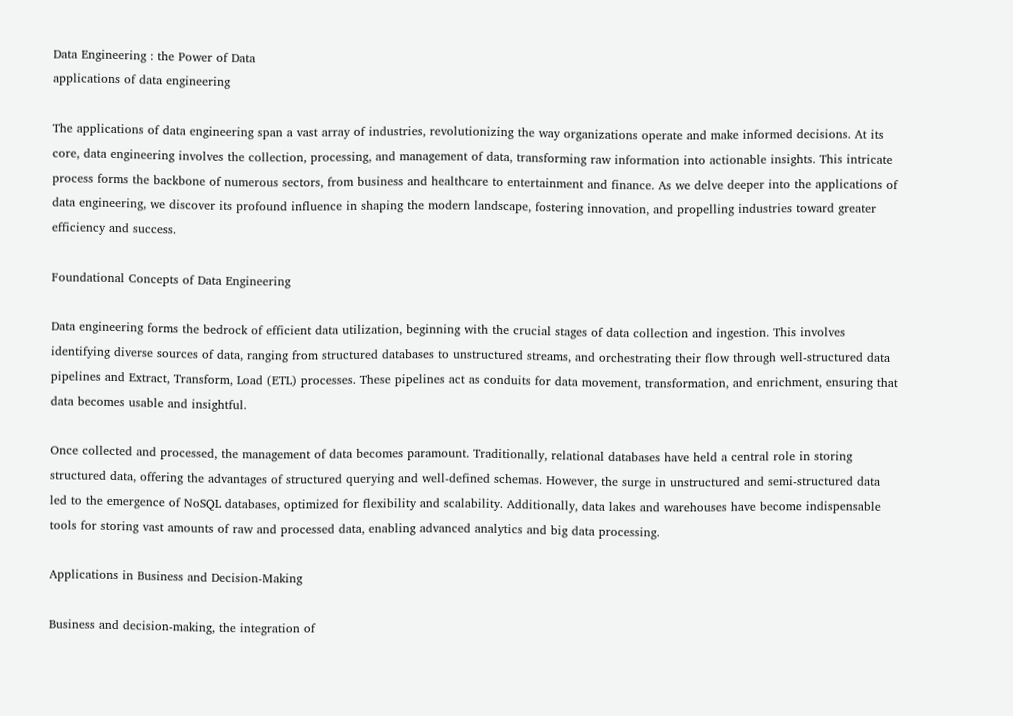Data Engineering : the Power of Data
applications of data engineering

The applications of data engineering span a vast array of industries, revolutionizing the way organizations operate and make informed decisions. At its core, data engineering involves the collection, processing, and management of data, transforming raw information into actionable insights. This intricate process forms the backbone of numerous sectors, from business and healthcare to entertainment and finance. As we delve deeper into the applications of data engineering, we discover its profound influence in shaping the modern landscape, fostering innovation, and propelling industries toward greater efficiency and success.

Foundational Concepts of Data Engineering

Data engineering forms the bedrock of efficient data utilization, beginning with the crucial stages of data collection and ingestion. This involves identifying diverse sources of data, ranging from structured databases to unstructured streams, and orchestrating their flow through well-structured data pipelines and Extract, Transform, Load (ETL) processes. These pipelines act as conduits for data movement, transformation, and enrichment, ensuring that data becomes usable and insightful.

Once collected and processed, the management of data becomes paramount. Traditionally, relational databases have held a central role in storing structured data, offering the advantages of structured querying and well-defined schemas. However, the surge in unstructured and semi-structured data led to the emergence of NoSQL databases, optimized for flexibility and scalability. Additionally, data lakes and warehouses have become indispensable tools for storing vast amounts of raw and processed data, enabling advanced analytics and big data processing.

Applications in Business and Decision-Making

Business and decision-making, the integration of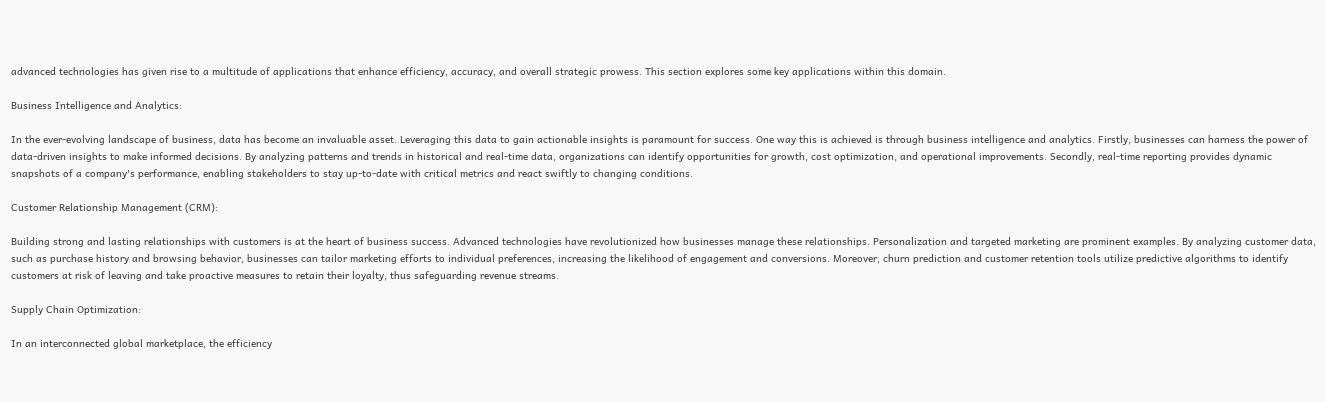advanced technologies has given rise to a multitude of applications that enhance efficiency, accuracy, and overall strategic prowess. This section explores some key applications within this domain.

Business Intelligence and Analytics:

In the ever-evolving landscape of business, data has become an invaluable asset. Leveraging this data to gain actionable insights is paramount for success. One way this is achieved is through business intelligence and analytics. Firstly, businesses can harness the power of data-driven insights to make informed decisions. By analyzing patterns and trends in historical and real-time data, organizations can identify opportunities for growth, cost optimization, and operational improvements. Secondly, real-time reporting provides dynamic snapshots of a company's performance, enabling stakeholders to stay up-to-date with critical metrics and react swiftly to changing conditions.

Customer Relationship Management (CRM):

Building strong and lasting relationships with customers is at the heart of business success. Advanced technologies have revolutionized how businesses manage these relationships. Personalization and targeted marketing are prominent examples. By analyzing customer data, such as purchase history and browsing behavior, businesses can tailor marketing efforts to individual preferences, increasing the likelihood of engagement and conversions. Moreover, churn prediction and customer retention tools utilize predictive algorithms to identify customers at risk of leaving and take proactive measures to retain their loyalty, thus safeguarding revenue streams.

Supply Chain Optimization:

In an interconnected global marketplace, the efficiency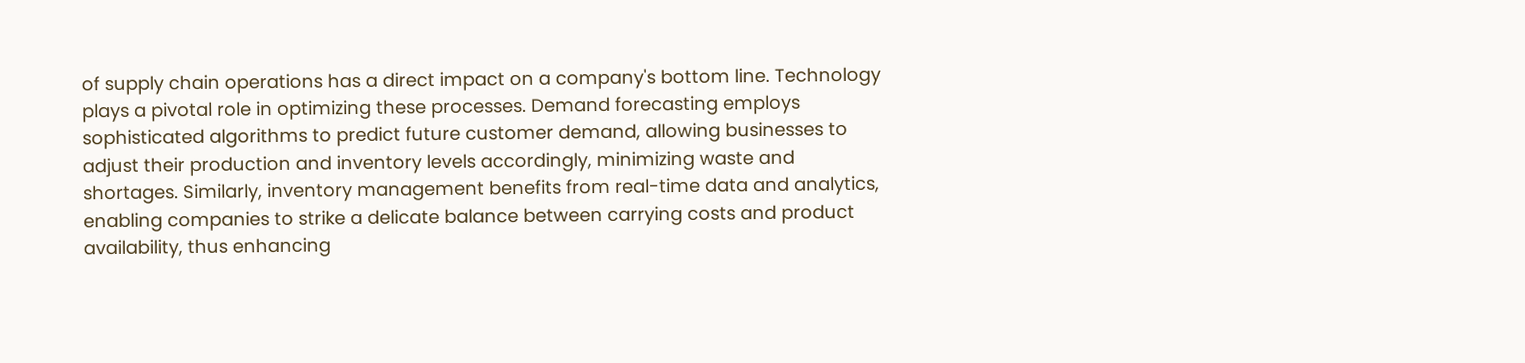of supply chain operations has a direct impact on a company's bottom line. Technology plays a pivotal role in optimizing these processes. Demand forecasting employs sophisticated algorithms to predict future customer demand, allowing businesses to adjust their production and inventory levels accordingly, minimizing waste and shortages. Similarly, inventory management benefits from real-time data and analytics, enabling companies to strike a delicate balance between carrying costs and product availability, thus enhancing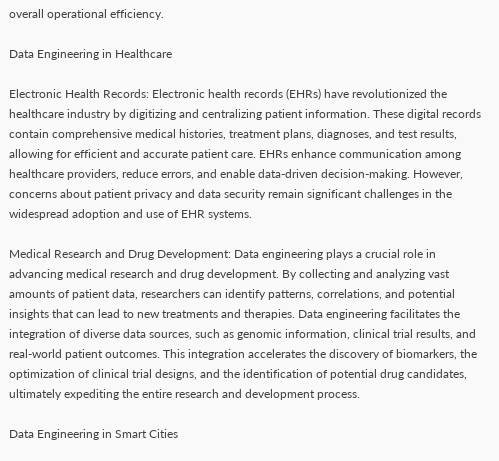overall operational efficiency.

Data Engineering in Healthcare

Electronic Health Records: Electronic health records (EHRs) have revolutionized the healthcare industry by digitizing and centralizing patient information. These digital records contain comprehensive medical histories, treatment plans, diagnoses, and test results, allowing for efficient and accurate patient care. EHRs enhance communication among healthcare providers, reduce errors, and enable data-driven decision-making. However, concerns about patient privacy and data security remain significant challenges in the widespread adoption and use of EHR systems.

Medical Research and Drug Development: Data engineering plays a crucial role in advancing medical research and drug development. By collecting and analyzing vast amounts of patient data, researchers can identify patterns, correlations, and potential insights that can lead to new treatments and therapies. Data engineering facilitates the integration of diverse data sources, such as genomic information, clinical trial results, and real-world patient outcomes. This integration accelerates the discovery of biomarkers, the optimization of clinical trial designs, and the identification of potential drug candidates, ultimately expediting the entire research and development process.

Data Engineering in Smart Cities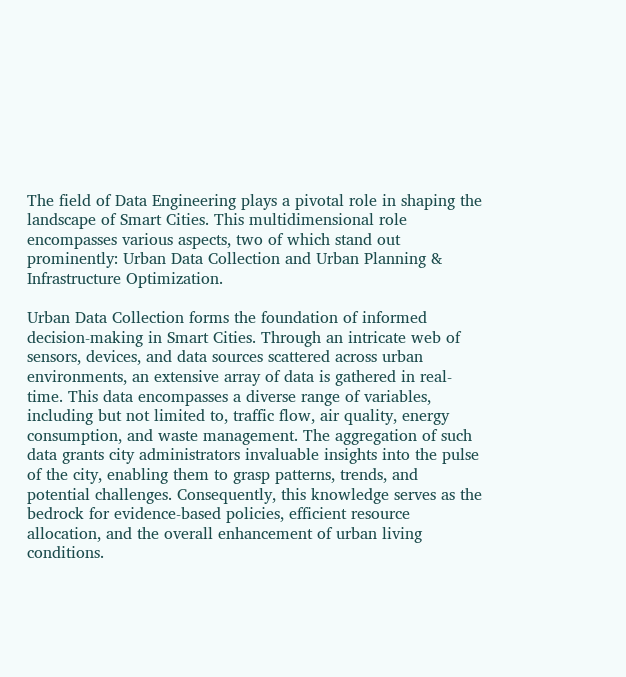The field of Data Engineering plays a pivotal role in shaping the landscape of Smart Cities. This multidimensional role encompasses various aspects, two of which stand out prominently: Urban Data Collection and Urban Planning & Infrastructure Optimization.

Urban Data Collection forms the foundation of informed decision-making in Smart Cities. Through an intricate web of sensors, devices, and data sources scattered across urban environments, an extensive array of data is gathered in real-time. This data encompasses a diverse range of variables, including but not limited to, traffic flow, air quality, energy consumption, and waste management. The aggregation of such data grants city administrators invaluable insights into the pulse of the city, enabling them to grasp patterns, trends, and potential challenges. Consequently, this knowledge serves as the bedrock for evidence-based policies, efficient resource allocation, and the overall enhancement of urban living conditions.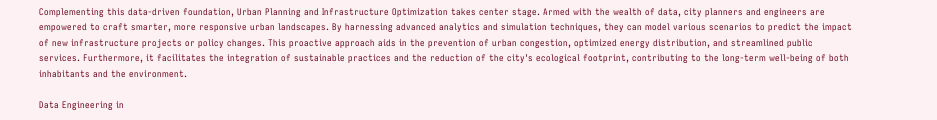Complementing this data-driven foundation, Urban Planning and Infrastructure Optimization takes center stage. Armed with the wealth of data, city planners and engineers are empowered to craft smarter, more responsive urban landscapes. By harnessing advanced analytics and simulation techniques, they can model various scenarios to predict the impact of new infrastructure projects or policy changes. This proactive approach aids in the prevention of urban congestion, optimized energy distribution, and streamlined public services. Furthermore, it facilitates the integration of sustainable practices and the reduction of the city's ecological footprint, contributing to the long-term well-being of both inhabitants and the environment.

Data Engineering in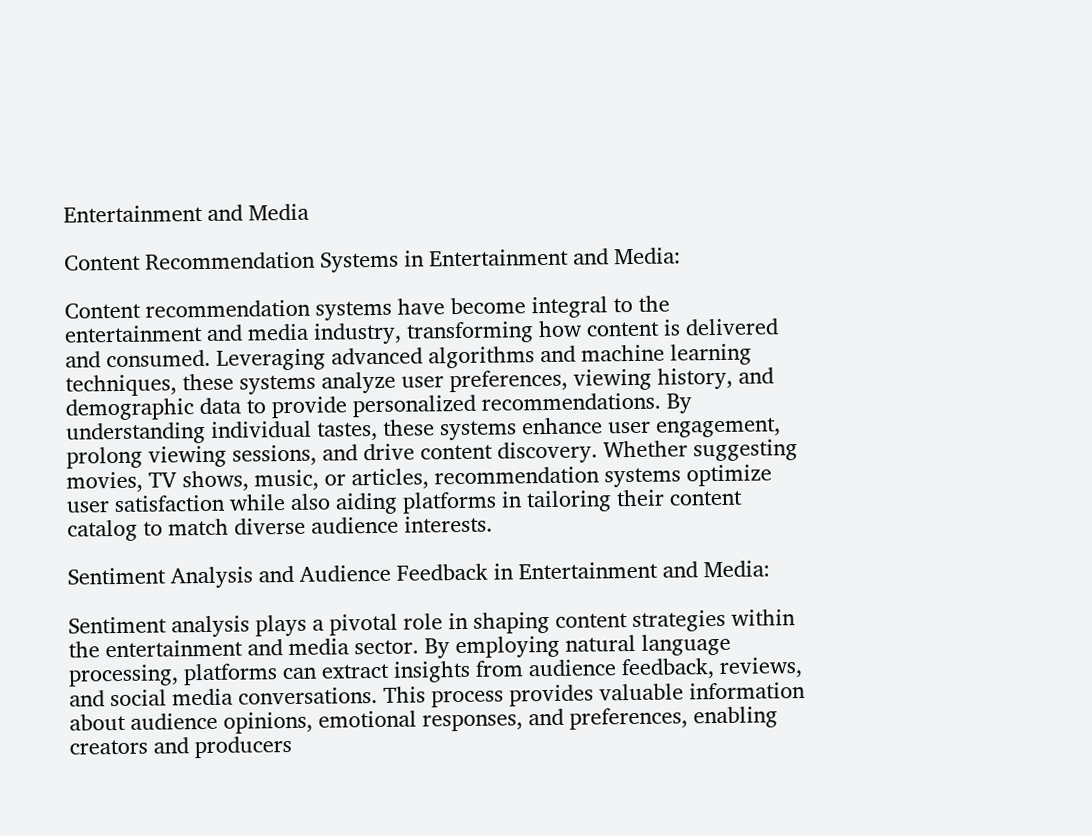Entertainment and Media

Content Recommendation Systems in Entertainment and Media:

Content recommendation systems have become integral to the entertainment and media industry, transforming how content is delivered and consumed. Leveraging advanced algorithms and machine learning techniques, these systems analyze user preferences, viewing history, and demographic data to provide personalized recommendations. By understanding individual tastes, these systems enhance user engagement, prolong viewing sessions, and drive content discovery. Whether suggesting movies, TV shows, music, or articles, recommendation systems optimize user satisfaction while also aiding platforms in tailoring their content catalog to match diverse audience interests.

Sentiment Analysis and Audience Feedback in Entertainment and Media:

Sentiment analysis plays a pivotal role in shaping content strategies within the entertainment and media sector. By employing natural language processing, platforms can extract insights from audience feedback, reviews, and social media conversations. This process provides valuable information about audience opinions, emotional responses, and preferences, enabling creators and producers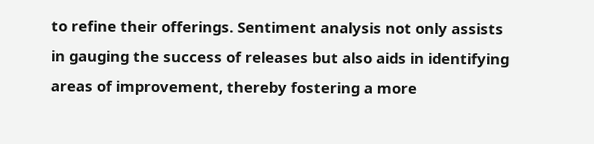to refine their offerings. Sentiment analysis not only assists in gauging the success of releases but also aids in identifying areas of improvement, thereby fostering a more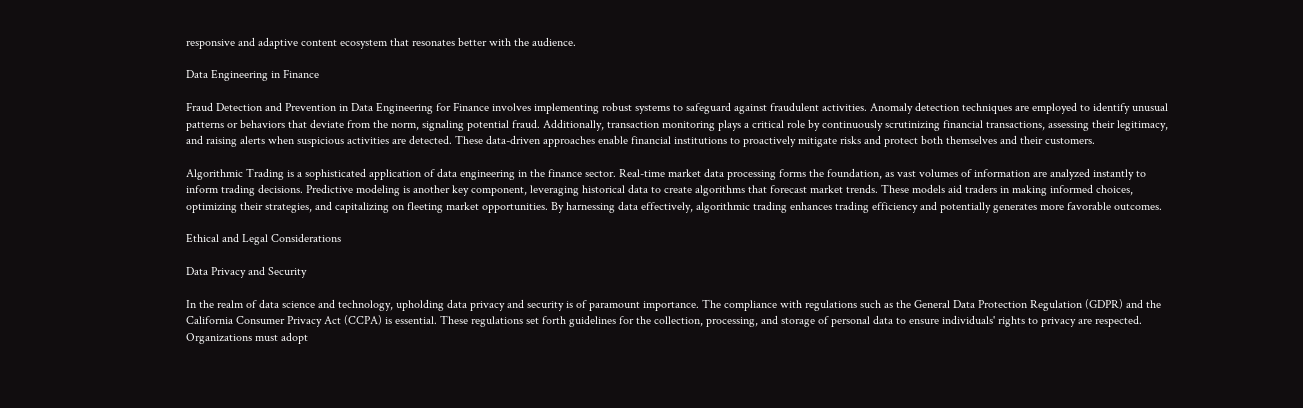responsive and adaptive content ecosystem that resonates better with the audience.

Data Engineering in Finance

Fraud Detection and Prevention in Data Engineering for Finance involves implementing robust systems to safeguard against fraudulent activities. Anomaly detection techniques are employed to identify unusual patterns or behaviors that deviate from the norm, signaling potential fraud. Additionally, transaction monitoring plays a critical role by continuously scrutinizing financial transactions, assessing their legitimacy, and raising alerts when suspicious activities are detected. These data-driven approaches enable financial institutions to proactively mitigate risks and protect both themselves and their customers.

Algorithmic Trading is a sophisticated application of data engineering in the finance sector. Real-time market data processing forms the foundation, as vast volumes of information are analyzed instantly to inform trading decisions. Predictive modeling is another key component, leveraging historical data to create algorithms that forecast market trends. These models aid traders in making informed choices, optimizing their strategies, and capitalizing on fleeting market opportunities. By harnessing data effectively, algorithmic trading enhances trading efficiency and potentially generates more favorable outcomes.

Ethical and Legal Considerations

Data Privacy and Security

In the realm of data science and technology, upholding data privacy and security is of paramount importance. The compliance with regulations such as the General Data Protection Regulation (GDPR) and the California Consumer Privacy Act (CCPA) is essential. These regulations set forth guidelines for the collection, processing, and storage of personal data to ensure individuals' rights to privacy are respected. Organizations must adopt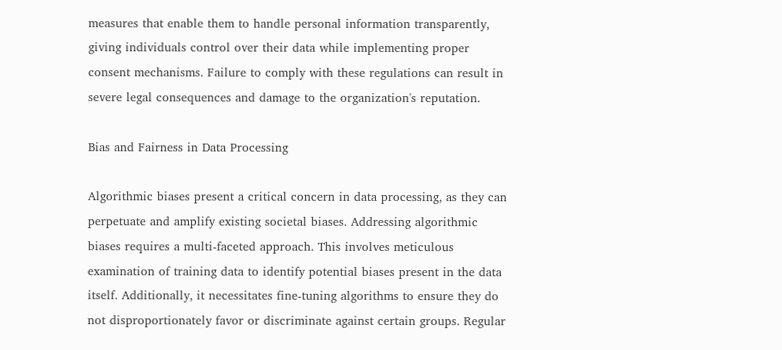measures that enable them to handle personal information transparently, giving individuals control over their data while implementing proper consent mechanisms. Failure to comply with these regulations can result in severe legal consequences and damage to the organization's reputation.

Bias and Fairness in Data Processing

Algorithmic biases present a critical concern in data processing, as they can perpetuate and amplify existing societal biases. Addressing algorithmic biases requires a multi-faceted approach. This involves meticulous examination of training data to identify potential biases present in the data itself. Additionally, it necessitates fine-tuning algorithms to ensure they do not disproportionately favor or discriminate against certain groups. Regular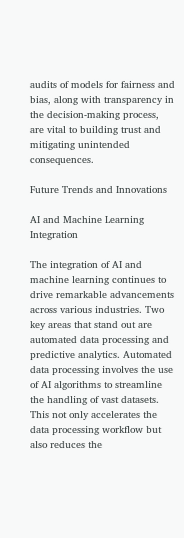audits of models for fairness and bias, along with transparency in the decision-making process, are vital to building trust and mitigating unintended consequences.

Future Trends and Innovations

AI and Machine Learning Integration

The integration of AI and machine learning continues to drive remarkable advancements across various industries. Two key areas that stand out are automated data processing and predictive analytics. Automated data processing involves the use of AI algorithms to streamline the handling of vast datasets. This not only accelerates the data processing workflow but also reduces the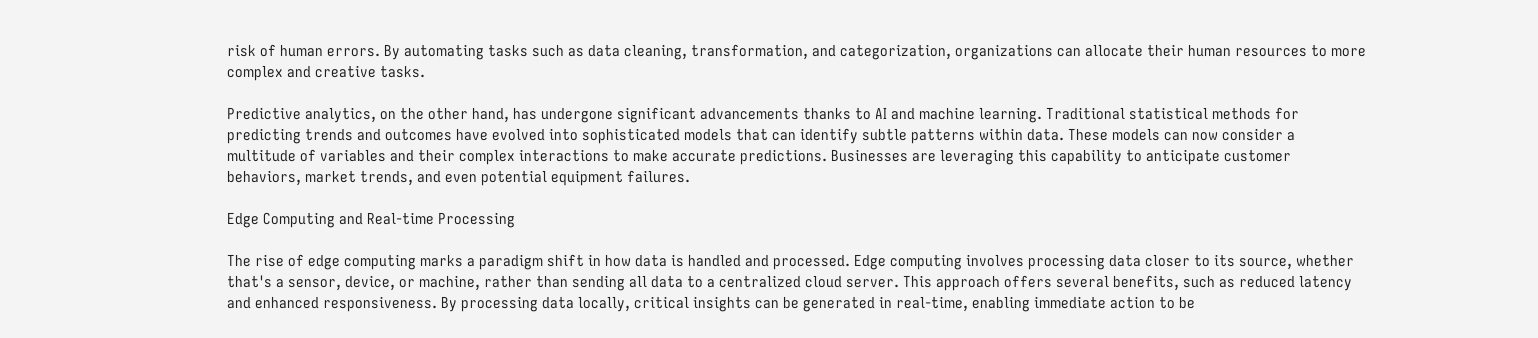risk of human errors. By automating tasks such as data cleaning, transformation, and categorization, organizations can allocate their human resources to more complex and creative tasks.

Predictive analytics, on the other hand, has undergone significant advancements thanks to AI and machine learning. Traditional statistical methods for predicting trends and outcomes have evolved into sophisticated models that can identify subtle patterns within data. These models can now consider a multitude of variables and their complex interactions to make accurate predictions. Businesses are leveraging this capability to anticipate customer behaviors, market trends, and even potential equipment failures.

Edge Computing and Real-time Processing

The rise of edge computing marks a paradigm shift in how data is handled and processed. Edge computing involves processing data closer to its source, whether that's a sensor, device, or machine, rather than sending all data to a centralized cloud server. This approach offers several benefits, such as reduced latency and enhanced responsiveness. By processing data locally, critical insights can be generated in real-time, enabling immediate action to be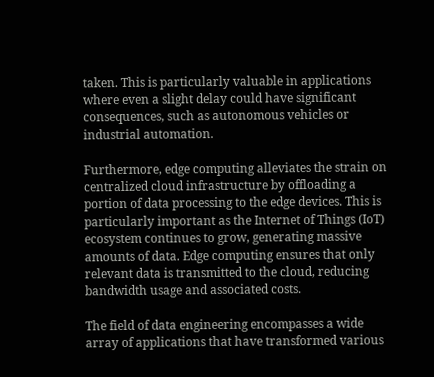taken. This is particularly valuable in applications where even a slight delay could have significant consequences, such as autonomous vehicles or industrial automation.

Furthermore, edge computing alleviates the strain on centralized cloud infrastructure by offloading a portion of data processing to the edge devices. This is particularly important as the Internet of Things (IoT) ecosystem continues to grow, generating massive amounts of data. Edge computing ensures that only relevant data is transmitted to the cloud, reducing bandwidth usage and associated costs.

The field of data engineering encompasses a wide array of applications that have transformed various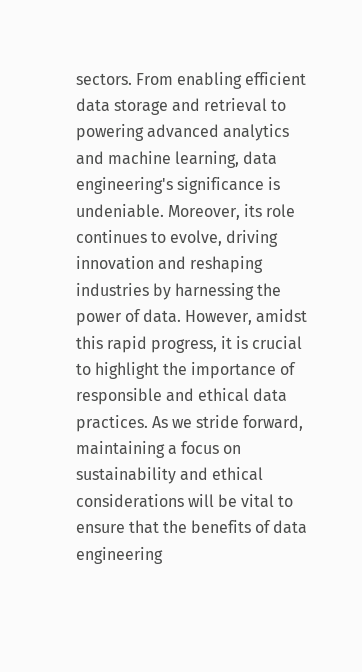sectors. From enabling efficient data storage and retrieval to powering advanced analytics and machine learning, data engineering's significance is undeniable. Moreover, its role continues to evolve, driving innovation and reshaping industries by harnessing the power of data. However, amidst this rapid progress, it is crucial to highlight the importance of responsible and ethical data practices. As we stride forward, maintaining a focus on sustainability and ethical considerations will be vital to ensure that the benefits of data engineering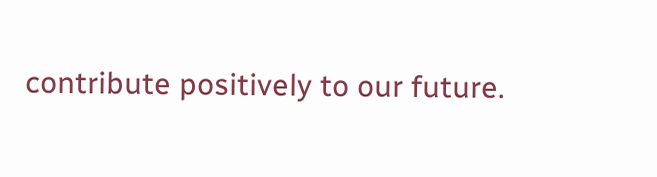contribute positively to our future.